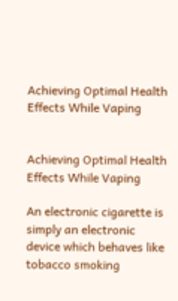Achieving Optimal Health Effects While Vaping


Achieving Optimal Health Effects While Vaping

An electronic cigarette is simply an electronic device which behaves like tobacco smoking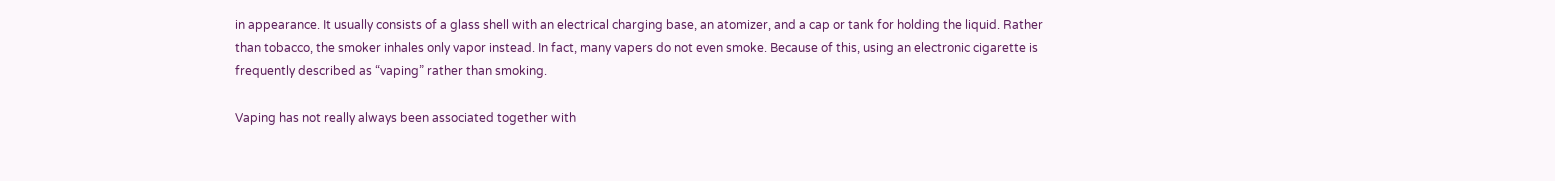in appearance. It usually consists of a glass shell with an electrical charging base, an atomizer, and a cap or tank for holding the liquid. Rather than tobacco, the smoker inhales only vapor instead. In fact, many vapers do not even smoke. Because of this, using an electronic cigarette is frequently described as “vaping” rather than smoking.

Vaping has not really always been associated together with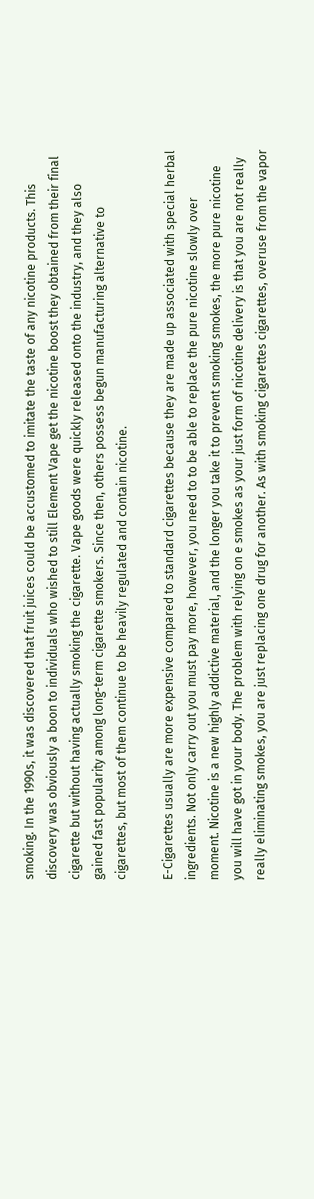smoking. In the 1990s, it was discovered that fruit juices could be accustomed to imitate the taste of any nicotine products. This discovery was obviously a boon to individuals who wished to still Element Vape get the nicotine boost they obtained from their final cigarette but without having actually smoking the cigarette. Vape goods were quickly released onto the industry, and they also gained fast popularity among long-term cigarette smokers. Since then, others possess begun manufacturing alternative to cigarettes, but most of them continue to be heavily regulated and contain nicotine.

E-Cigarettes usually are more expensive compared to standard cigarettes because they are made up associated with special herbal ingredients. Not only carry out you must pay more, however, you need to to be able to replace the pure nicotine slowly over moment. Nicotine is a new highly addictive material, and the longer you take it to prevent smoking smokes, the more pure nicotine you will have got in your body. The problem with relying on e smokes as your just form of nicotine delivery is that you are not really really eliminating smokes, you are just replacing one drug for another. As with smoking cigarettes cigarettes, overuse from the vapor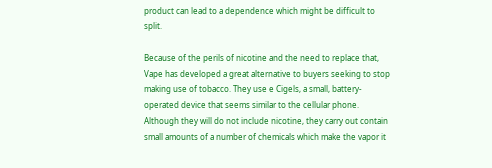product can lead to a dependence which might be difficult to split.

Because of the perils of nicotine and the need to replace that, Vape has developed a great alternative to buyers seeking to stop making use of tobacco. They use e Cigels, a small, battery-operated device that seems similar to the cellular phone. Although they will do not include nicotine, they carry out contain small amounts of a number of chemicals which make the vapor it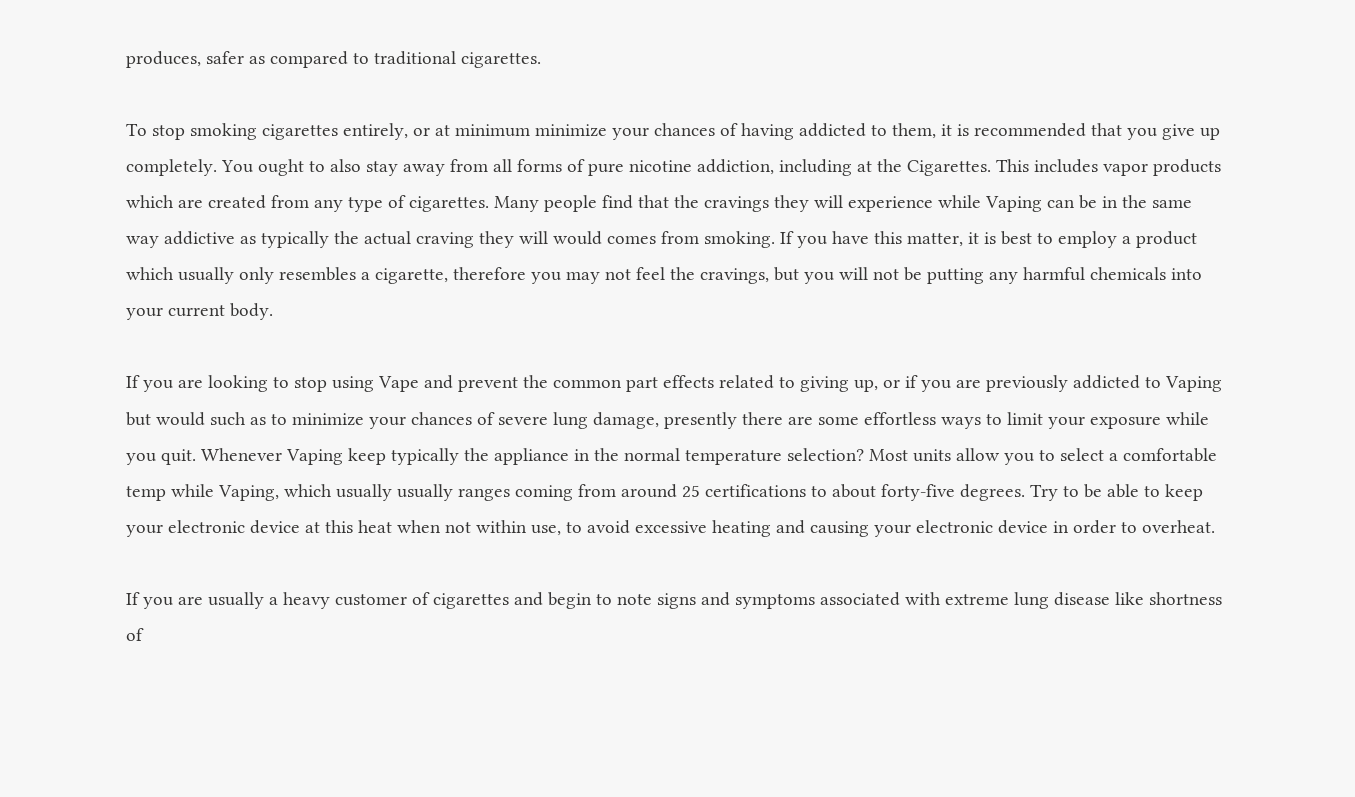produces, safer as compared to traditional cigarettes.

To stop smoking cigarettes entirely, or at minimum minimize your chances of having addicted to them, it is recommended that you give up completely. You ought to also stay away from all forms of pure nicotine addiction, including at the Cigarettes. This includes vapor products which are created from any type of cigarettes. Many people find that the cravings they will experience while Vaping can be in the same way addictive as typically the actual craving they will would comes from smoking. If you have this matter, it is best to employ a product which usually only resembles a cigarette, therefore you may not feel the cravings, but you will not be putting any harmful chemicals into your current body.

If you are looking to stop using Vape and prevent the common part effects related to giving up, or if you are previously addicted to Vaping but would such as to minimize your chances of severe lung damage, presently there are some effortless ways to limit your exposure while you quit. Whenever Vaping keep typically the appliance in the normal temperature selection? Most units allow you to select a comfortable temp while Vaping, which usually usually ranges coming from around 25 certifications to about forty-five degrees. Try to be able to keep your electronic device at this heat when not within use, to avoid excessive heating and causing your electronic device in order to overheat.

If you are usually a heavy customer of cigarettes and begin to note signs and symptoms associated with extreme lung disease like shortness of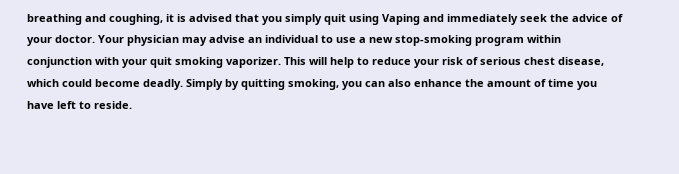breathing and coughing, it is advised that you simply quit using Vaping and immediately seek the advice of your doctor. Your physician may advise an individual to use a new stop-smoking program within conjunction with your quit smoking vaporizer. This will help to reduce your risk of serious chest disease, which could become deadly. Simply by quitting smoking, you can also enhance the amount of time you have left to reside.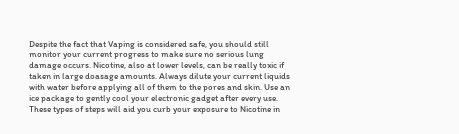Despite the fact that Vaping is considered safe, you should still monitor your current progress to make sure no serious lung damage occurs. Nicotine, also at lower levels, can be really toxic if taken in large doasage amounts. Always dilute your current liquids with water before applying all of them to the pores and skin. Use an ice package to gently cool your electronic gadget after every use. These types of steps will aid you curb your exposure to Nicotine in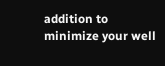addition to minimize your well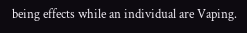being effects while an individual are Vaping.